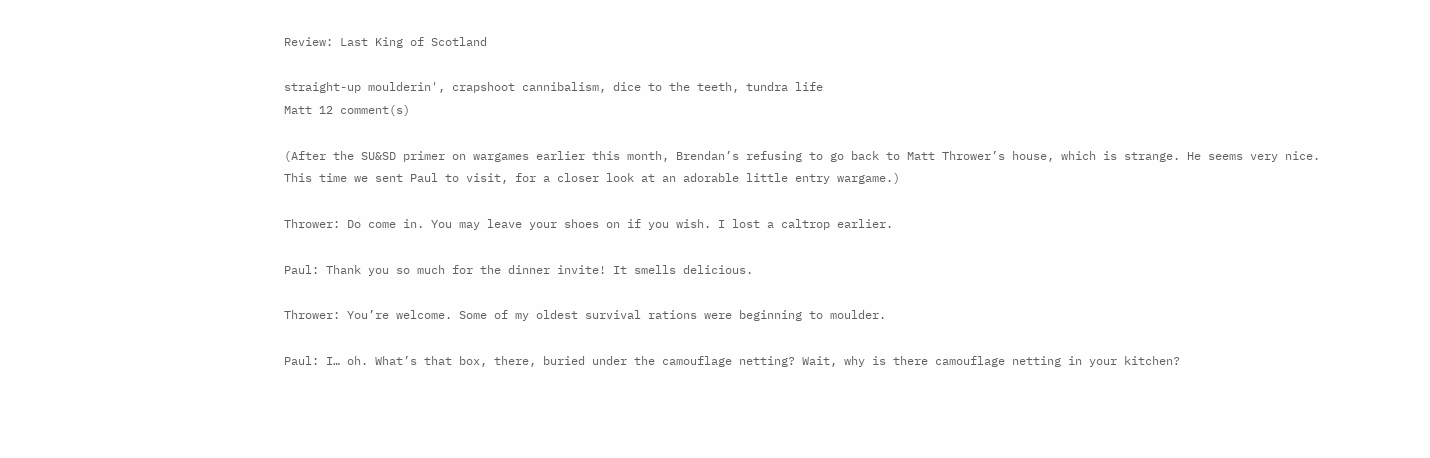Review: Last King of Scotland

straight-up moulderin', crapshoot cannibalism, dice to the teeth, tundra life
Matt 12 comment(s)

(After the SU&SD primer on wargames earlier this month, Brendan’s refusing to go back to Matt Thrower’s house, which is strange. He seems very nice. This time we sent Paul to visit, for a closer look at an adorable little entry wargame.)

Thrower: Do come in. You may leave your shoes on if you wish. I lost a caltrop earlier.

Paul: Thank you so much for the dinner invite! It smells delicious.

Thrower: You’re welcome. Some of my oldest survival rations were beginning to moulder.

Paul: I… oh. What’s that box, there, buried under the camouflage netting? Wait, why is there camouflage netting in your kitchen?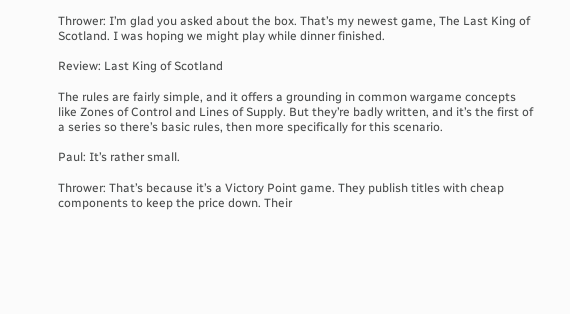Thrower: I’m glad you asked about the box. That’s my newest game, The Last King of Scotland. I was hoping we might play while dinner finished.

Review: Last King of Scotland

The rules are fairly simple, and it offers a grounding in common wargame concepts like Zones of Control and Lines of Supply. But they’re badly written, and it’s the first of a series so there’s basic rules, then more specifically for this scenario.

Paul: It’s rather small.

Thrower: That’s because it’s a Victory Point game. They publish titles with cheap components to keep the price down. Their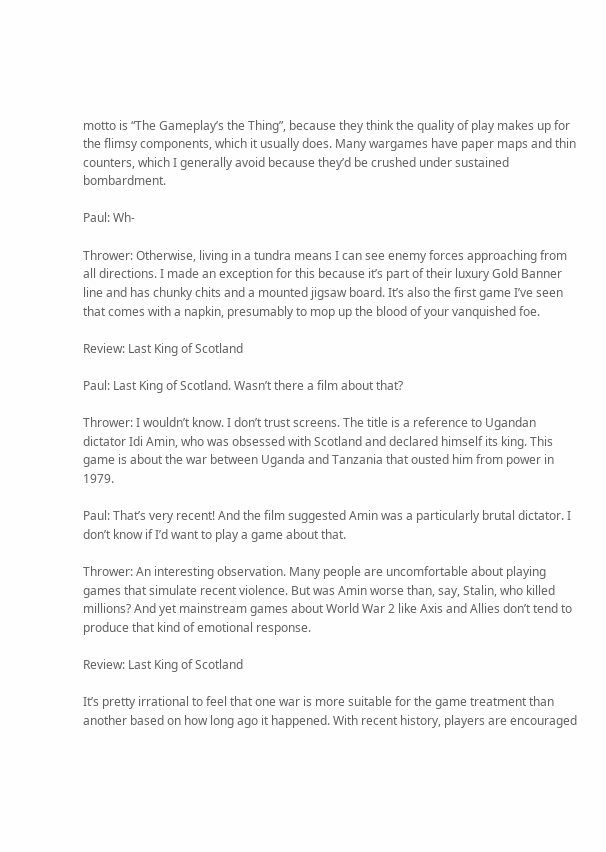motto is “The Gameplay’s the Thing”, because they think the quality of play makes up for the flimsy components, which it usually does. Many wargames have paper maps and thin counters, which I generally avoid because they’d be crushed under sustained bombardment.

Paul: Wh-

Thrower: Otherwise, living in a tundra means I can see enemy forces approaching from all directions. I made an exception for this because it’s part of their luxury Gold Banner line and has chunky chits and a mounted jigsaw board. It’s also the first game I’ve seen that comes with a napkin, presumably to mop up the blood of your vanquished foe.

Review: Last King of Scotland

Paul: Last King of Scotland. Wasn’t there a film about that?

Thrower: I wouldn’t know. I don’t trust screens. The title is a reference to Ugandan dictator Idi Amin, who was obsessed with Scotland and declared himself its king. This game is about the war between Uganda and Tanzania that ousted him from power in 1979.

Paul: That’s very recent! And the film suggested Amin was a particularly brutal dictator. I don’t know if I’d want to play a game about that.

Thrower: An interesting observation. Many people are uncomfortable about playing games that simulate recent violence. But was Amin worse than, say, Stalin, who killed millions? And yet mainstream games about World War 2 like Axis and Allies don’t tend to produce that kind of emotional response.

Review: Last King of Scotland

It’s pretty irrational to feel that one war is more suitable for the game treatment than another based on how long ago it happened. With recent history, players are encouraged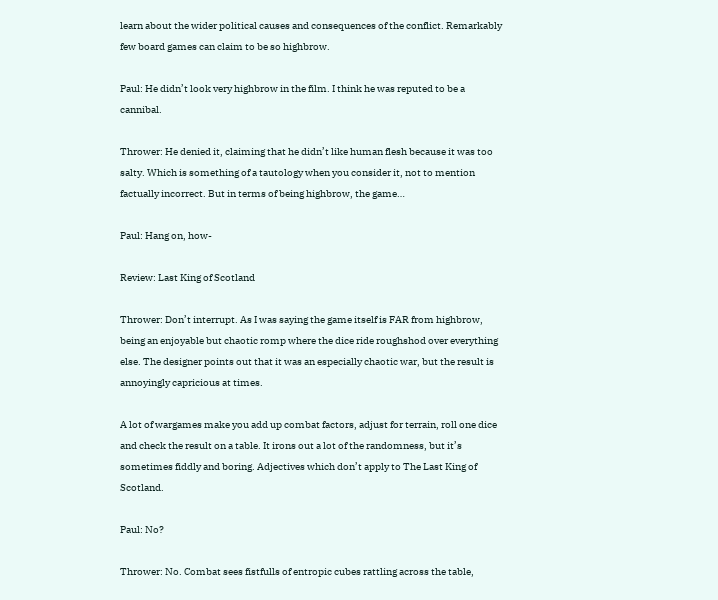learn about the wider political causes and consequences of the conflict. Remarkably few board games can claim to be so highbrow.

Paul: He didn’t look very highbrow in the film. I think he was reputed to be a cannibal.

Thrower: He denied it, claiming that he didn’t like human flesh because it was too salty. Which is something of a tautology when you consider it, not to mention factually incorrect. But in terms of being highbrow, the game…

Paul: Hang on, how-

Review: Last King of Scotland

Thrower: Don’t interrupt. As I was saying the game itself is FAR from highbrow, being an enjoyable but chaotic romp where the dice ride roughshod over everything else. The designer points out that it was an especially chaotic war, but the result is annoyingly capricious at times.

A lot of wargames make you add up combat factors, adjust for terrain, roll one dice and check the result on a table. It irons out a lot of the randomness, but it’s sometimes fiddly and boring. Adjectives which don’t apply to The Last King of Scotland.

Paul: No?

Thrower: No. Combat sees fistfulls of entropic cubes rattling across the table,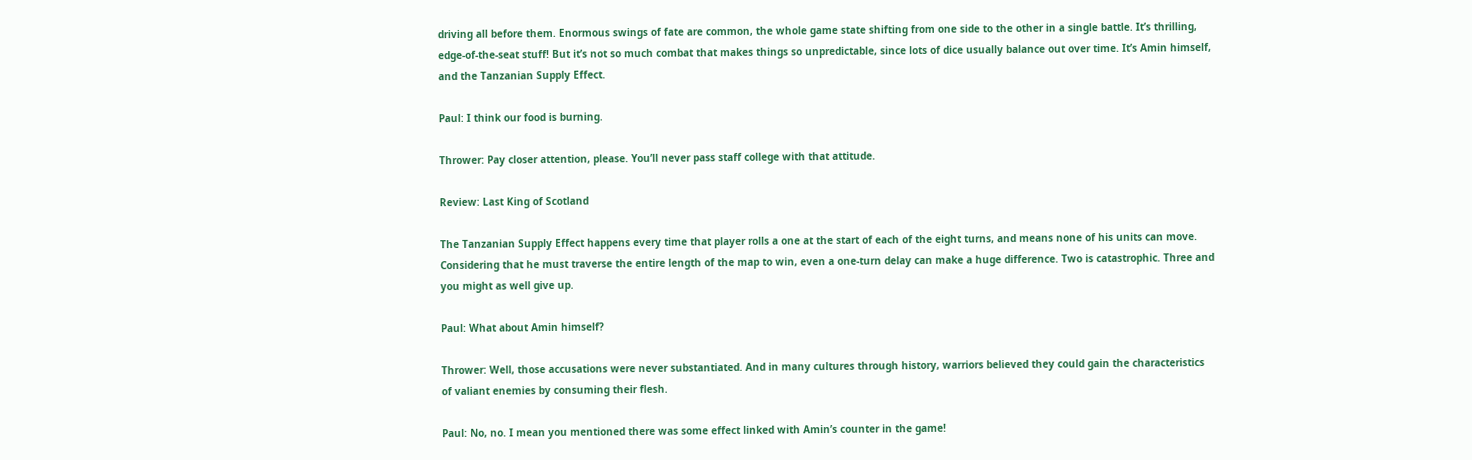driving all before them. Enormous swings of fate are common, the whole game state shifting from one side to the other in a single battle. It’s thrilling, edge-of-the-seat stuff! But it’s not so much combat that makes things so unpredictable, since lots of dice usually balance out over time. It’s Amin himself, and the Tanzanian Supply Effect.

Paul: I think our food is burning.

Thrower: Pay closer attention, please. You’ll never pass staff college with that attitude.

Review: Last King of Scotland

The Tanzanian Supply Effect happens every time that player rolls a one at the start of each of the eight turns, and means none of his units can move. Considering that he must traverse the entire length of the map to win, even a one-turn delay can make a huge difference. Two is catastrophic. Three and you might as well give up.

Paul: What about Amin himself?

Thrower: Well, those accusations were never substantiated. And in many cultures through history, warriors believed they could gain the characteristics of valiant enemies by consuming their flesh.

Paul: No, no. I mean you mentioned there was some effect linked with Amin’s counter in the game!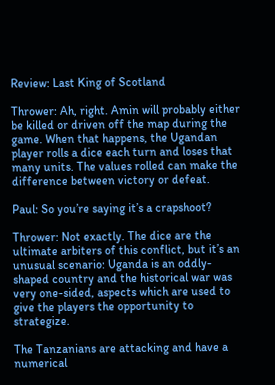Review: Last King of Scotland

Thrower: Ah, right. Amin will probably either be killed or driven off the map during the game. When that happens, the Ugandan player rolls a dice each turn and loses that many units. The values rolled can make the difference between victory or defeat.

Paul: So you’re saying it’s a crapshoot?

Thrower: Not exactly. The dice are the ultimate arbiters of this conflict, but it’s an unusual scenario: Uganda is an oddly-shaped country and the historical war was very one-sided, aspects which are used to give the players the opportunity to strategize.

The Tanzanians are attacking and have a numerical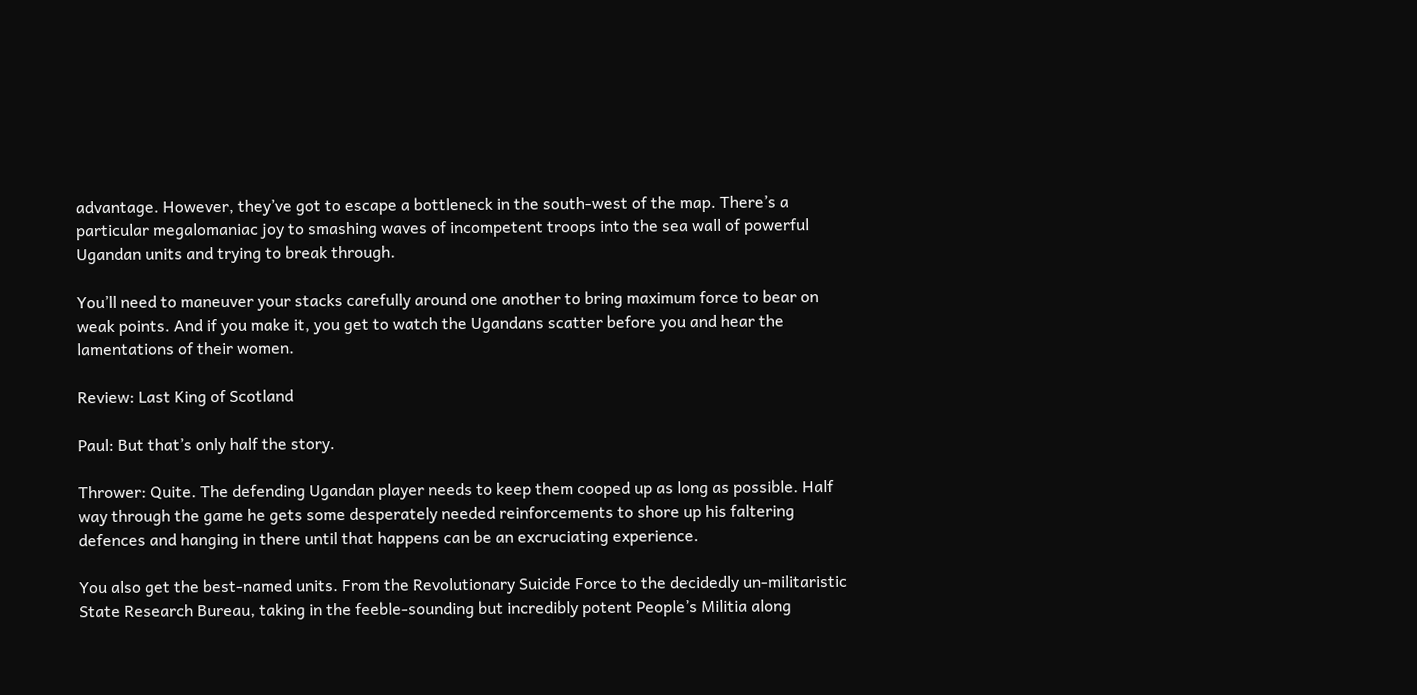advantage. However, they’ve got to escape a bottleneck in the south-west of the map. There’s a particular megalomaniac joy to smashing waves of incompetent troops into the sea wall of powerful Ugandan units and trying to break through.

You’ll need to maneuver your stacks carefully around one another to bring maximum force to bear on weak points. And if you make it, you get to watch the Ugandans scatter before you and hear the lamentations of their women.

Review: Last King of Scotland

Paul: But that’s only half the story.

Thrower: Quite. The defending Ugandan player needs to keep them cooped up as long as possible. Half way through the game he gets some desperately needed reinforcements to shore up his faltering defences and hanging in there until that happens can be an excruciating experience.

You also get the best-named units. From the Revolutionary Suicide Force to the decidedly un-militaristic State Research Bureau, taking in the feeble-sounding but incredibly potent People’s Militia along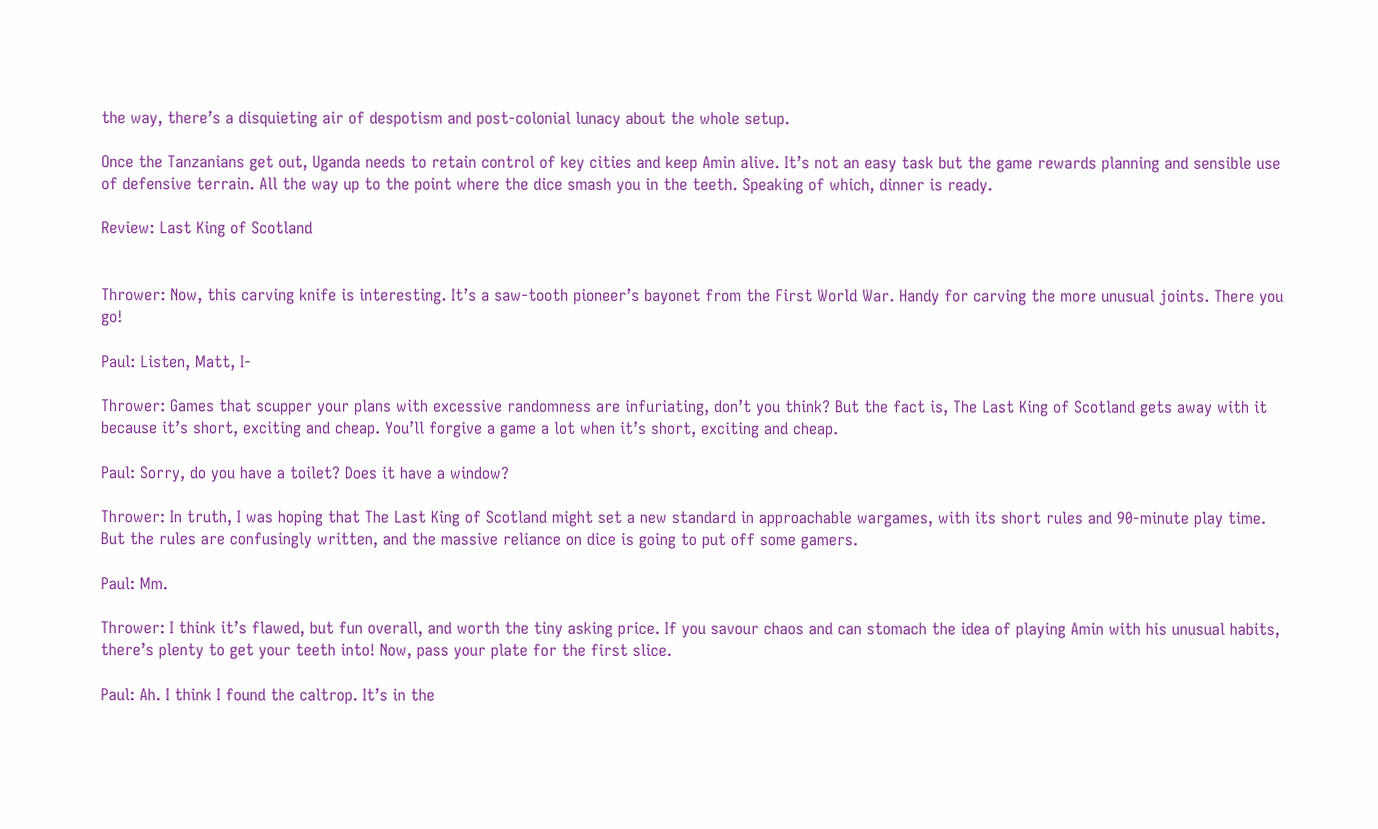the way, there’s a disquieting air of despotism and post-colonial lunacy about the whole setup.

Once the Tanzanians get out, Uganda needs to retain control of key cities and keep Amin alive. It’s not an easy task but the game rewards planning and sensible use of defensive terrain. All the way up to the point where the dice smash you in the teeth. Speaking of which, dinner is ready.

Review: Last King of Scotland


Thrower: Now, this carving knife is interesting. It’s a saw-tooth pioneer’s bayonet from the First World War. Handy for carving the more unusual joints. There you go!

Paul: Listen, Matt, I-

Thrower: Games that scupper your plans with excessive randomness are infuriating, don’t you think? But the fact is, The Last King of Scotland gets away with it because it’s short, exciting and cheap. You’ll forgive a game a lot when it’s short, exciting and cheap.

Paul: Sorry, do you have a toilet? Does it have a window?

Thrower: In truth, I was hoping that The Last King of Scotland might set a new standard in approachable wargames, with its short rules and 90-minute play time. But the rules are confusingly written, and the massive reliance on dice is going to put off some gamers.

Paul: Mm.

Thrower: I think it’s flawed, but fun overall, and worth the tiny asking price. If you savour chaos and can stomach the idea of playing Amin with his unusual habits, there’s plenty to get your teeth into! Now, pass your plate for the first slice.

Paul: Ah. I think I found the caltrop. It’s in the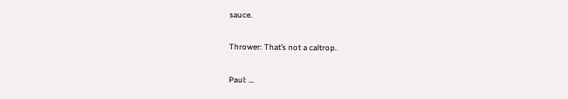sauce.

Thrower: That’s not a caltrop.

Paul: …